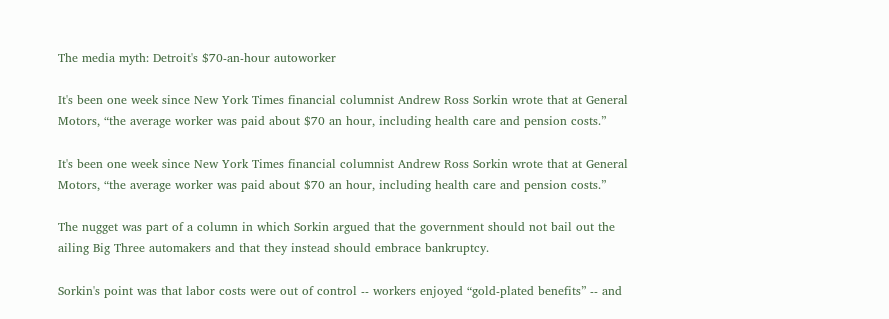The media myth: Detroit's $70-an-hour autoworker

It's been one week since New York Times financial columnist Andrew Ross Sorkin wrote that at General Motors, “the average worker was paid about $70 an hour, including health care and pension costs.”

It's been one week since New York Times financial columnist Andrew Ross Sorkin wrote that at General Motors, “the average worker was paid about $70 an hour, including health care and pension costs.”

The nugget was part of a column in which Sorkin argued that the government should not bail out the ailing Big Three automakers and that they instead should embrace bankruptcy.

Sorkin's point was that labor costs were out of control -- workers enjoyed “gold-plated benefits” -- and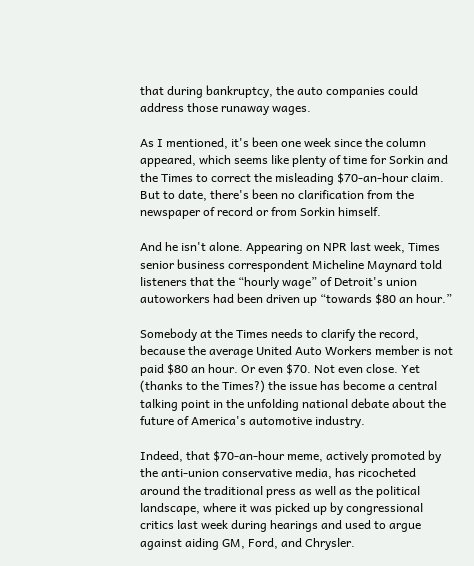that during bankruptcy, the auto companies could address those runaway wages.

As I mentioned, it's been one week since the column appeared, which seems like plenty of time for Sorkin and the Times to correct the misleading $70-an-hour claim. But to date, there's been no clarification from the newspaper of record or from Sorkin himself.

And he isn't alone. Appearing on NPR last week, Times senior business correspondent Micheline Maynard told listeners that the “hourly wage” of Detroit's union autoworkers had been driven up “towards $80 an hour.”

Somebody at the Times needs to clarify the record, because the average United Auto Workers member is not paid $80 an hour. Or even $70. Not even close. Yet (thanks to the Times?) the issue has become a central talking point in the unfolding national debate about the future of America's automotive industry.

Indeed, that $70-an-hour meme, actively promoted by the anti-union conservative media, has ricocheted around the traditional press as well as the political landscape, where it was picked up by congressional critics last week during hearings and used to argue against aiding GM, Ford, and Chrysler.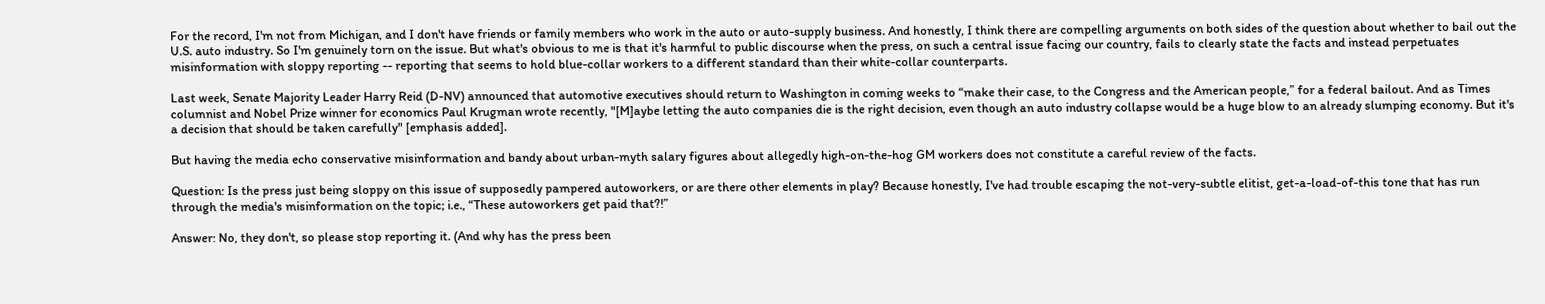For the record, I'm not from Michigan, and I don't have friends or family members who work in the auto or auto-supply business. And honestly, I think there are compelling arguments on both sides of the question about whether to bail out the U.S. auto industry. So I'm genuinely torn on the issue. But what's obvious to me is that it's harmful to public discourse when the press, on such a central issue facing our country, fails to clearly state the facts and instead perpetuates misinformation with sloppy reporting -- reporting that seems to hold blue-collar workers to a different standard than their white-collar counterparts.

Last week, Senate Majority Leader Harry Reid (D-NV) announced that automotive executives should return to Washington in coming weeks to “make their case, to the Congress and the American people,” for a federal bailout. And as Times columnist and Nobel Prize winner for economics Paul Krugman wrote recently, "[M]aybe letting the auto companies die is the right decision, even though an auto industry collapse would be a huge blow to an already slumping economy. But it's a decision that should be taken carefully" [emphasis added].

But having the media echo conservative misinformation and bandy about urban-myth salary figures about allegedly high-on-the-hog GM workers does not constitute a careful review of the facts.

Question: Is the press just being sloppy on this issue of supposedly pampered autoworkers, or are there other elements in play? Because honestly, I've had trouble escaping the not-very-subtle elitist, get-a-load-of-this tone that has run through the media's misinformation on the topic; i.e., “These autoworkers get paid that?!”

Answer: No, they don't, so please stop reporting it. (And why has the press been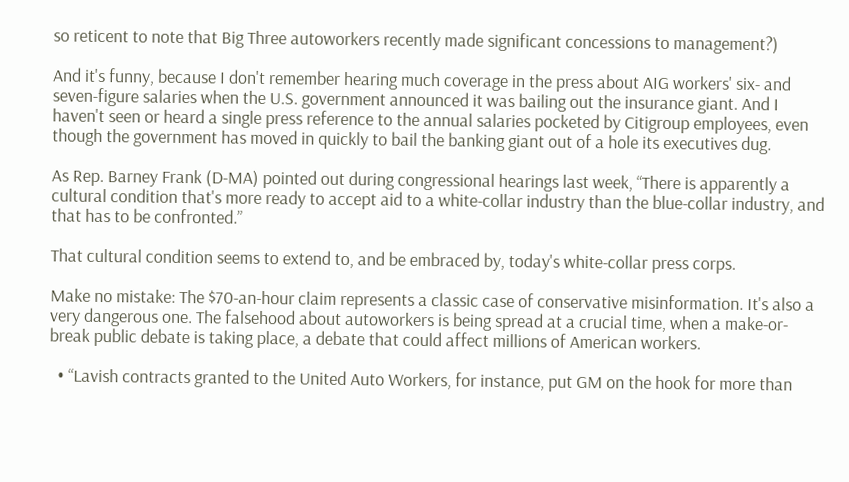so reticent to note that Big Three autoworkers recently made significant concessions to management?)

And it's funny, because I don't remember hearing much coverage in the press about AIG workers' six- and seven-figure salaries when the U.S. government announced it was bailing out the insurance giant. And I haven't seen or heard a single press reference to the annual salaries pocketed by Citigroup employees, even though the government has moved in quickly to bail the banking giant out of a hole its executives dug.

As Rep. Barney Frank (D-MA) pointed out during congressional hearings last week, “There is apparently a cultural condition that's more ready to accept aid to a white-collar industry than the blue-collar industry, and that has to be confronted.”

That cultural condition seems to extend to, and be embraced by, today's white-collar press corps.

Make no mistake: The $70-an-hour claim represents a classic case of conservative misinformation. It's also a very dangerous one. The falsehood about autoworkers is being spread at a crucial time, when a make-or-break public debate is taking place, a debate that could affect millions of American workers.

  • “Lavish contracts granted to the United Auto Workers, for instance, put GM on the hook for more than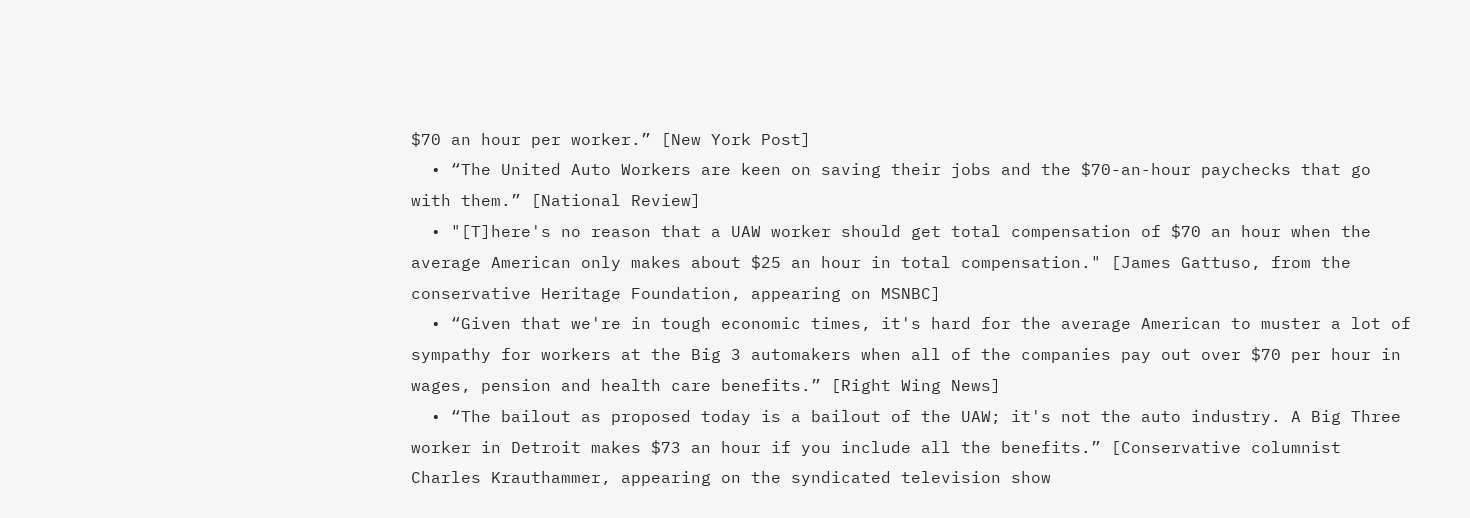$70 an hour per worker.” [New York Post]
  • “The United Auto Workers are keen on saving their jobs and the $70-an-hour paychecks that go with them.” [National Review]
  • "[T]here's no reason that a UAW worker should get total compensation of $70 an hour when the average American only makes about $25 an hour in total compensation." [James Gattuso, from the conservative Heritage Foundation, appearing on MSNBC]
  • “Given that we're in tough economic times, it's hard for the average American to muster a lot of sympathy for workers at the Big 3 automakers when all of the companies pay out over $70 per hour in wages, pension and health care benefits.” [Right Wing News]
  • “The bailout as proposed today is a bailout of the UAW; it's not the auto industry. A Big Three worker in Detroit makes $73 an hour if you include all the benefits.” [Conservative columnist Charles Krauthammer, appearing on the syndicated television show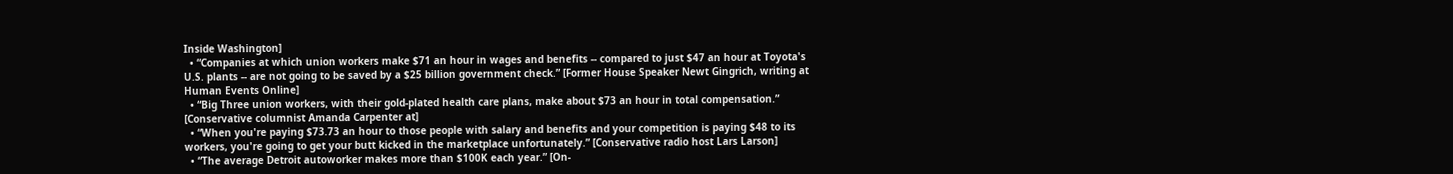Inside Washington]
  • “Companies at which union workers make $71 an hour in wages and benefits -- compared to just $47 an hour at Toyota's U.S. plants -- are not going to be saved by a $25 billion government check.” [Former House Speaker Newt Gingrich, writing at Human Events Online]
  • “Big Three union workers, with their gold-plated health care plans, make about $73 an hour in total compensation.” [Conservative columnist Amanda Carpenter at]
  • “When you're paying $73.73 an hour to those people with salary and benefits and your competition is paying $48 to its workers, you're going to get your butt kicked in the marketplace unfortunately.” [Conservative radio host Lars Larson]
  • “The average Detroit autoworker makes more than $100K each year.” [On-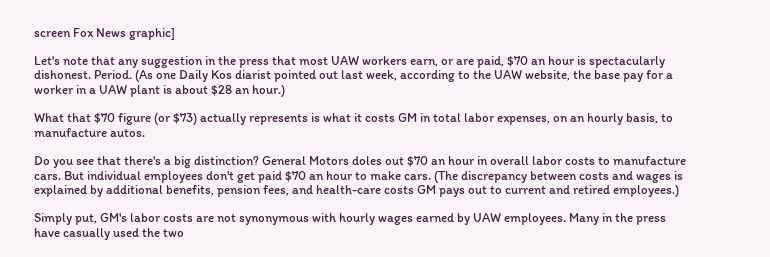screen Fox News graphic]

Let's note that any suggestion in the press that most UAW workers earn, or are paid, $70 an hour is spectacularly dishonest. Period. (As one Daily Kos diarist pointed out last week, according to the UAW website, the base pay for a worker in a UAW plant is about $28 an hour.)

What that $70 figure (or $73) actually represents is what it costs GM in total labor expenses, on an hourly basis, to manufacture autos.

Do you see that there's a big distinction? General Motors doles out $70 an hour in overall labor costs to manufacture cars. But individual employees don't get paid $70 an hour to make cars. (The discrepancy between costs and wages is explained by additional benefits, pension fees, and health-care costs GM pays out to current and retired employees.)

Simply put, GM's labor costs are not synonymous with hourly wages earned by UAW employees. Many in the press have casually used the two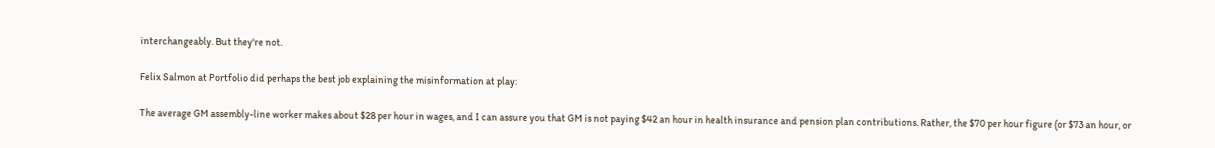interchangeably. But they're not.

Felix Salmon at Portfolio did perhaps the best job explaining the misinformation at play:

The average GM assembly-line worker makes about $28 per hour in wages, and I can assure you that GM is not paying $42 an hour in health insurance and pension plan contributions. Rather, the $70 per hour figure (or $73 an hour, or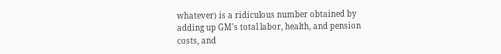whatever) is a ridiculous number obtained by adding up GM's total labor, health, and pension costs, and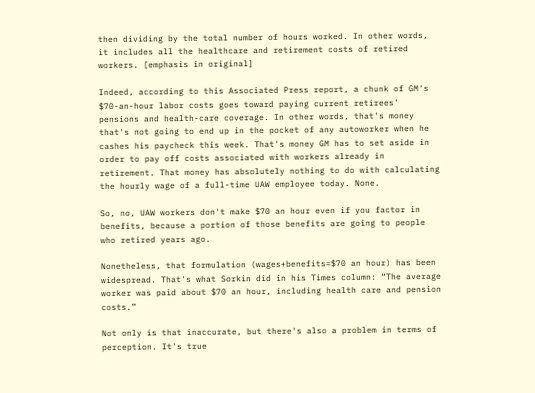then dividing by the total number of hours worked. In other words, it includes all the healthcare and retirement costs of retired workers. [emphasis in original]

Indeed, according to this Associated Press report, a chunk of GM's $70-an-hour labor costs goes toward paying current retirees' pensions and health-care coverage. In other words, that's money that's not going to end up in the pocket of any autoworker when he cashes his paycheck this week. That's money GM has to set aside in order to pay off costs associated with workers already in retirement. That money has absolutely nothing to do with calculating the hourly wage of a full-time UAW employee today. None.

So, no, UAW workers don't make $70 an hour even if you factor in benefits, because a portion of those benefits are going to people who retired years ago.

Nonetheless, that formulation (wages+benefits=$70 an hour) has been widespread. That's what Sorkin did in his Times column: “The average worker was paid about $70 an hour, including health care and pension costs.”

Not only is that inaccurate, but there's also a problem in terms of perception. It's true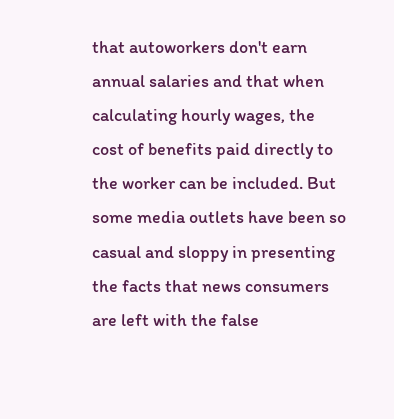that autoworkers don't earn annual salaries and that when calculating hourly wages, the cost of benefits paid directly to the worker can be included. But some media outlets have been so casual and sloppy in presenting the facts that news consumers are left with the false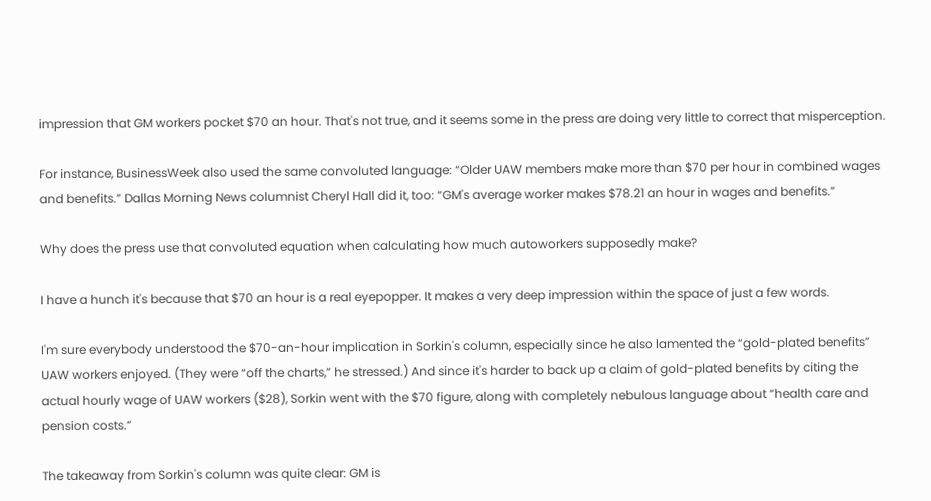impression that GM workers pocket $70 an hour. That's not true, and it seems some in the press are doing very little to correct that misperception.

For instance, BusinessWeek also used the same convoluted language: “Older UAW members make more than $70 per hour in combined wages and benefits.” Dallas Morning News columnist Cheryl Hall did it, too: “GM's average worker makes $78.21 an hour in wages and benefits.”

Why does the press use that convoluted equation when calculating how much autoworkers supposedly make?

I have a hunch it's because that $70 an hour is a real eyepopper. It makes a very deep impression within the space of just a few words.

I'm sure everybody understood the $70-an-hour implication in Sorkin's column, especially since he also lamented the “gold-plated benefits” UAW workers enjoyed. (They were “off the charts,” he stressed.) And since it's harder to back up a claim of gold-plated benefits by citing the actual hourly wage of UAW workers ($28), Sorkin went with the $70 figure, along with completely nebulous language about “health care and pension costs.”

The takeaway from Sorkin's column was quite clear: GM is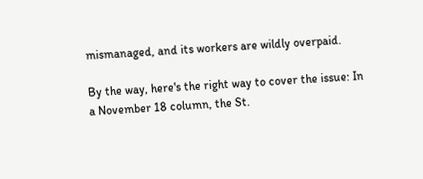mismanaged, and its workers are wildly overpaid.

By the way, here's the right way to cover the issue: In a November 18 column, the St.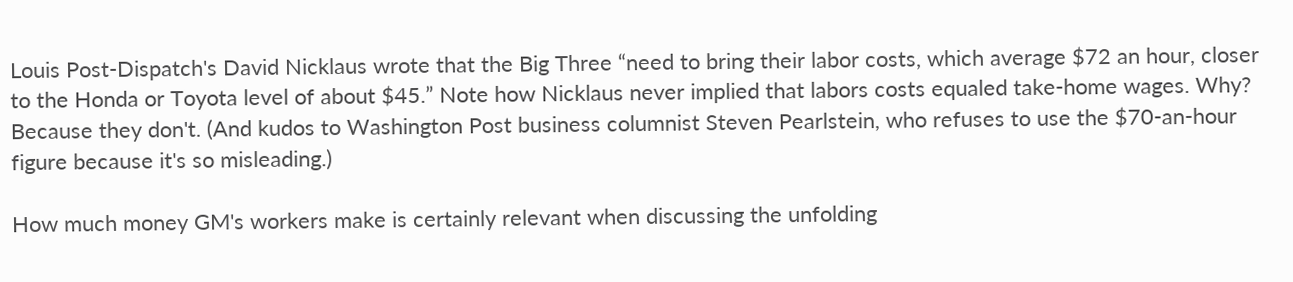Louis Post-Dispatch's David Nicklaus wrote that the Big Three “need to bring their labor costs, which average $72 an hour, closer to the Honda or Toyota level of about $45.” Note how Nicklaus never implied that labors costs equaled take-home wages. Why? Because they don't. (And kudos to Washington Post business columnist Steven Pearlstein, who refuses to use the $70-an-hour figure because it's so misleading.)

How much money GM's workers make is certainly relevant when discussing the unfolding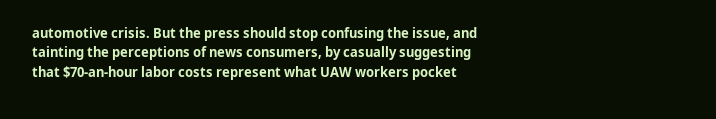automotive crisis. But the press should stop confusing the issue, and tainting the perceptions of news consumers, by casually suggesting that $70-an-hour labor costs represent what UAW workers pocket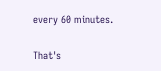every 60 minutes.

That's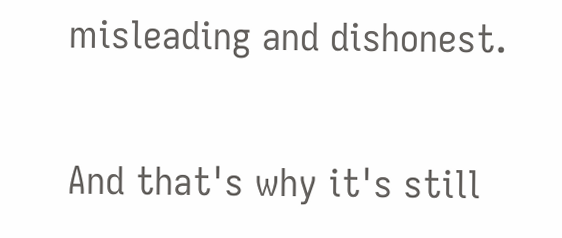misleading and dishonest.

And that's why it's still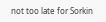not too late for Sorkin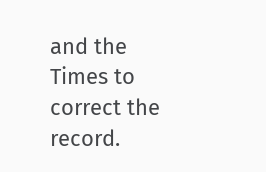and the Times to correct the record.